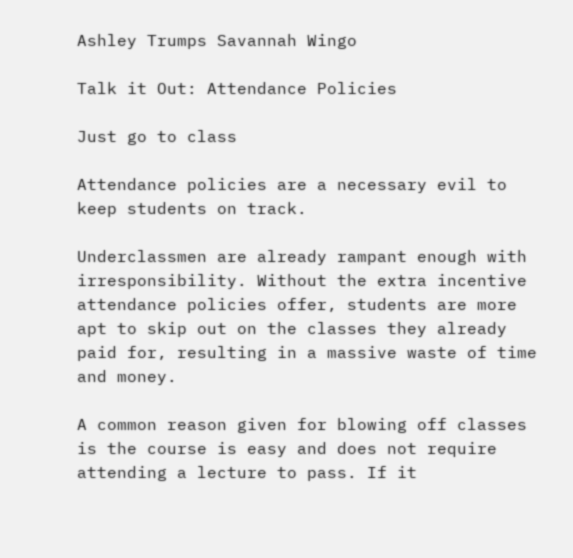Ashley Trumps Savannah Wingo

Talk it Out: Attendance Policies

Just go to class

Attendance policies are a necessary evil to keep students on track.

Underclassmen are already rampant enough with irresponsibility. Without the extra incentive attendance policies offer, students are more apt to skip out on the classes they already paid for, resulting in a massive waste of time and money.

A common reason given for blowing off classes is the course is easy and does not require attending a lecture to pass. If it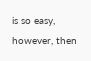is so easy, however, then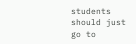students should just go to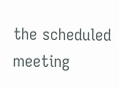the scheduled meeting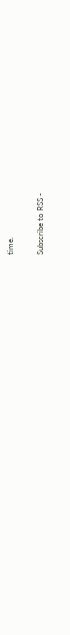time.

Subscribe to RSS -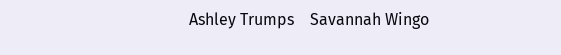Ashley Trumps    Savannah Wingo